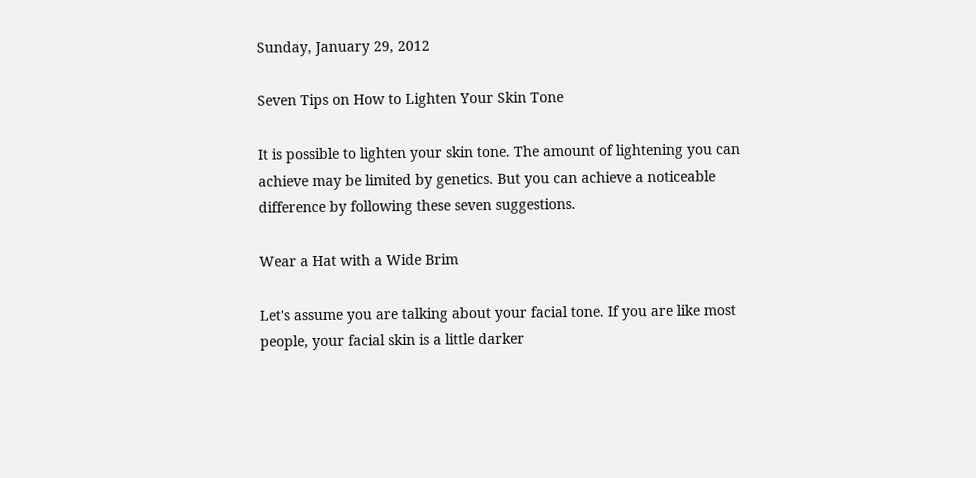Sunday, January 29, 2012

Seven Tips on How to Lighten Your Skin Tone

It is possible to lighten your skin tone. The amount of lightening you can achieve may be limited by genetics. But you can achieve a noticeable difference by following these seven suggestions.

Wear a Hat with a Wide Brim

Let's assume you are talking about your facial tone. If you are like most people, your facial skin is a little darker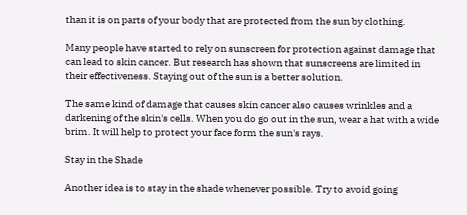than it is on parts of your body that are protected from the sun by clothing.

Many people have started to rely on sunscreen for protection against damage that can lead to skin cancer. But research has shown that sunscreens are limited in their effectiveness. Staying out of the sun is a better solution.

The same kind of damage that causes skin cancer also causes wrinkles and a darkening of the skin's cells. When you do go out in the sun, wear a hat with a wide brim. It will help to protect your face form the sun's rays.

Stay in the Shade

Another idea is to stay in the shade whenever possible. Try to avoid going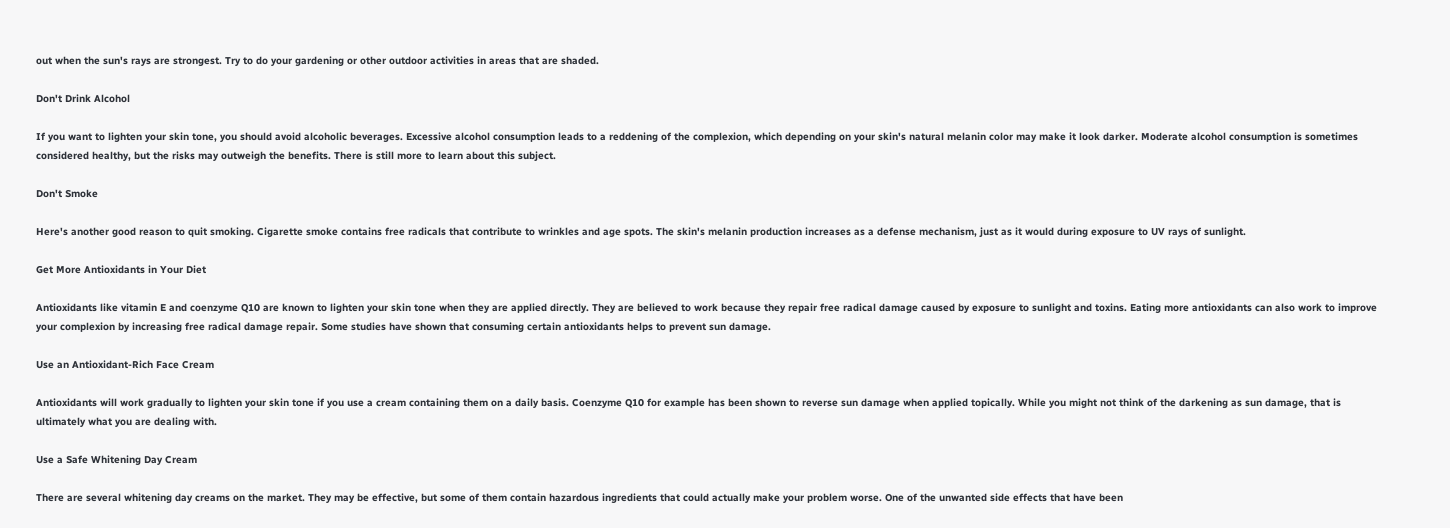out when the sun's rays are strongest. Try to do your gardening or other outdoor activities in areas that are shaded.

Don't Drink Alcohol

If you want to lighten your skin tone, you should avoid alcoholic beverages. Excessive alcohol consumption leads to a reddening of the complexion, which depending on your skin's natural melanin color may make it look darker. Moderate alcohol consumption is sometimes considered healthy, but the risks may outweigh the benefits. There is still more to learn about this subject.

Don't Smoke

Here's another good reason to quit smoking. Cigarette smoke contains free radicals that contribute to wrinkles and age spots. The skin's melanin production increases as a defense mechanism, just as it would during exposure to UV rays of sunlight.

Get More Antioxidants in Your Diet

Antioxidants like vitamin E and coenzyme Q10 are known to lighten your skin tone when they are applied directly. They are believed to work because they repair free radical damage caused by exposure to sunlight and toxins. Eating more antioxidants can also work to improve your complexion by increasing free radical damage repair. Some studies have shown that consuming certain antioxidants helps to prevent sun damage.

Use an Antioxidant-Rich Face Cream

Antioxidants will work gradually to lighten your skin tone if you use a cream containing them on a daily basis. Coenzyme Q10 for example has been shown to reverse sun damage when applied topically. While you might not think of the darkening as sun damage, that is ultimately what you are dealing with.

Use a Safe Whitening Day Cream

There are several whitening day creams on the market. They may be effective, but some of them contain hazardous ingredients that could actually make your problem worse. One of the unwanted side effects that have been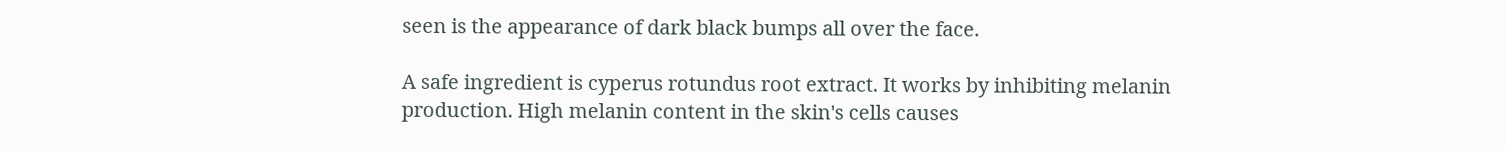seen is the appearance of dark black bumps all over the face.

A safe ingredient is cyperus rotundus root extract. It works by inhibiting melanin production. High melanin content in the skin's cells causes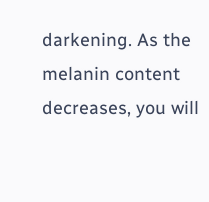darkening. As the melanin content decreases, you will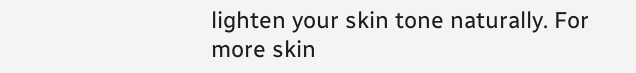lighten your skin tone naturally. For more skin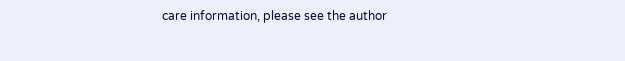care information, please see the author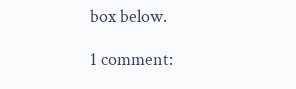box below.

1 comment: